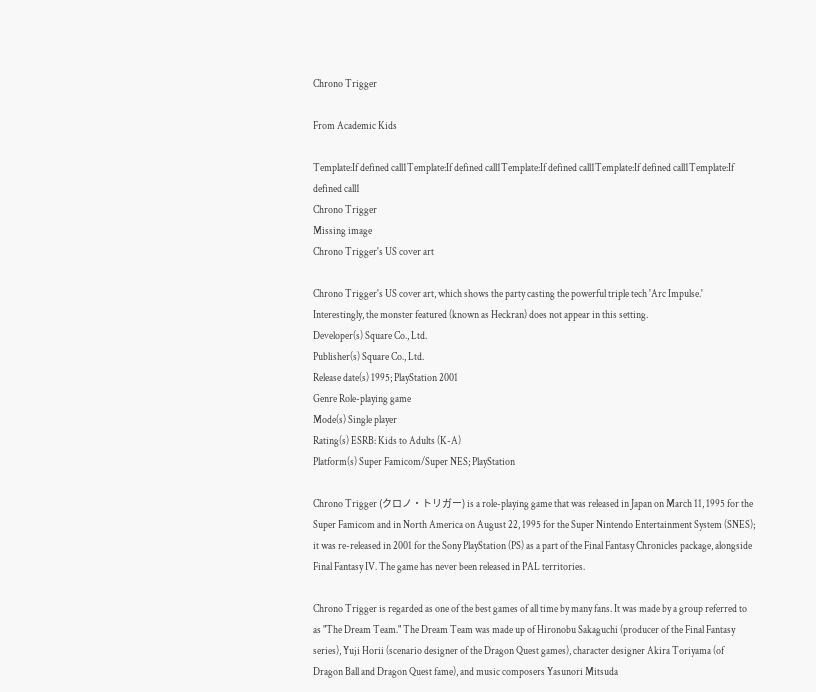Chrono Trigger

From Academic Kids

Template:If defined call1Template:If defined call1Template:If defined call1Template:If defined call1Template:If defined call1
Chrono Trigger
Missing image
Chrono Trigger's US cover art

Chrono Trigger's US cover art, which shows the party casting the powerful triple tech 'Arc Impulse.' Interestingly, the monster featured (known as Heckran) does not appear in this setting.
Developer(s) Square Co., Ltd.
Publisher(s) Square Co., Ltd.
Release date(s) 1995; PlayStation 2001
Genre Role-playing game
Mode(s) Single player
Rating(s) ESRB: Kids to Adults (K-A)
Platform(s) Super Famicom/Super NES; PlayStation

Chrono Trigger (クロノ・トリガー) is a role-playing game that was released in Japan on March 11, 1995 for the Super Famicom and in North America on August 22, 1995 for the Super Nintendo Entertainment System (SNES); it was re-released in 2001 for the Sony PlayStation (PS) as a part of the Final Fantasy Chronicles package, alongside Final Fantasy IV. The game has never been released in PAL territories.

Chrono Trigger is regarded as one of the best games of all time by many fans. It was made by a group referred to as "The Dream Team." The Dream Team was made up of Hironobu Sakaguchi (producer of the Final Fantasy series), Yuji Horii (scenario designer of the Dragon Quest games), character designer Akira Toriyama (of Dragon Ball and Dragon Quest fame), and music composers Yasunori Mitsuda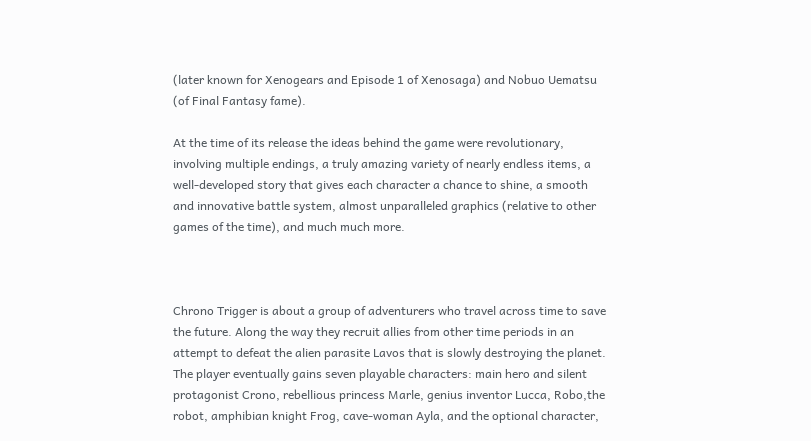(later known for Xenogears and Episode 1 of Xenosaga) and Nobuo Uematsu (of Final Fantasy fame).

At the time of its release the ideas behind the game were revolutionary, involving multiple endings, a truly amazing variety of nearly endless items, a well-developed story that gives each character a chance to shine, a smooth and innovative battle system, almost unparalleled graphics (relative to other games of the time), and much much more.



Chrono Trigger is about a group of adventurers who travel across time to save the future. Along the way they recruit allies from other time periods in an attempt to defeat the alien parasite Lavos that is slowly destroying the planet. The player eventually gains seven playable characters: main hero and silent protagonist Crono, rebellious princess Marle, genius inventor Lucca, Robo,the robot, amphibian knight Frog, cave-woman Ayla, and the optional character,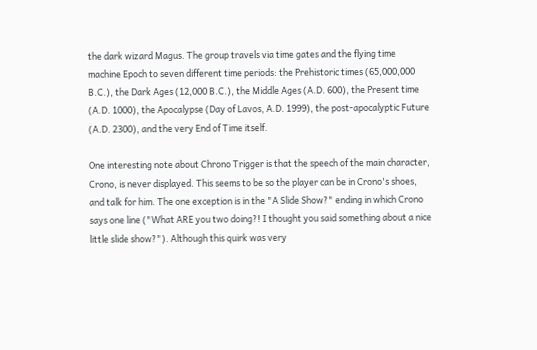the dark wizard Magus. The group travels via time gates and the flying time machine Epoch to seven different time periods: the Prehistoric times (65,000,000 B.C.), the Dark Ages (12,000 B.C.), the Middle Ages (A.D. 600), the Present time (A.D. 1000), the Apocalypse (Day of Lavos, A.D. 1999), the post-apocalyptic Future (A.D. 2300), and the very End of Time itself.

One interesting note about Chrono Trigger is that the speech of the main character, Crono, is never displayed. This seems to be so the player can be in Crono's shoes, and talk for him. The one exception is in the "A Slide Show?" ending in which Crono says one line ("What ARE you two doing?! I thought you said something about a nice little slide show?"). Although this quirk was very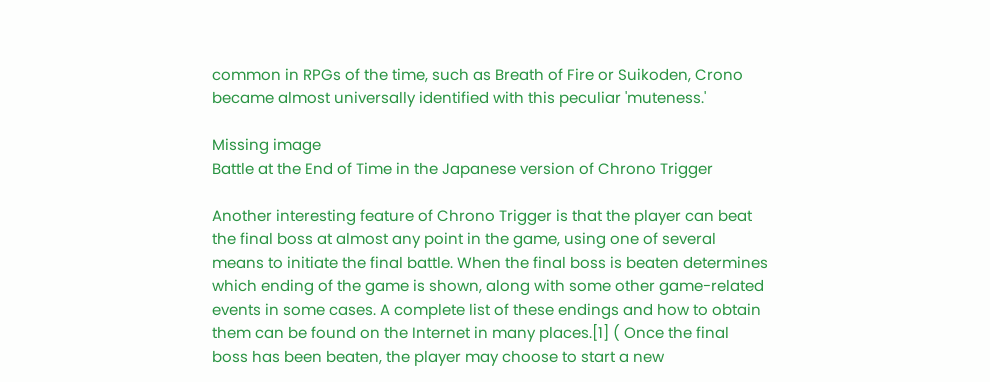common in RPGs of the time, such as Breath of Fire or Suikoden, Crono became almost universally identified with this peculiar 'muteness.'

Missing image
Battle at the End of Time in the Japanese version of Chrono Trigger

Another interesting feature of Chrono Trigger is that the player can beat the final boss at almost any point in the game, using one of several means to initiate the final battle. When the final boss is beaten determines which ending of the game is shown, along with some other game-related events in some cases. A complete list of these endings and how to obtain them can be found on the Internet in many places.[1] ( Once the final boss has been beaten, the player may choose to start a new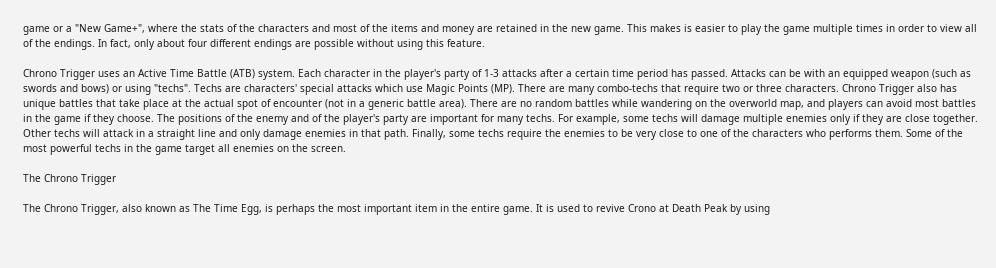game or a "New Game+", where the stats of the characters and most of the items and money are retained in the new game. This makes is easier to play the game multiple times in order to view all of the endings. In fact, only about four different endings are possible without using this feature.

Chrono Trigger uses an Active Time Battle (ATB) system. Each character in the player's party of 1-3 attacks after a certain time period has passed. Attacks can be with an equipped weapon (such as swords and bows) or using "techs". Techs are characters' special attacks which use Magic Points (MP). There are many combo-techs that require two or three characters. Chrono Trigger also has unique battles that take place at the actual spot of encounter (not in a generic battle area). There are no random battles while wandering on the overworld map, and players can avoid most battles in the game if they choose. The positions of the enemy and of the player's party are important for many techs. For example, some techs will damage multiple enemies only if they are close together. Other techs will attack in a straight line and only damage enemies in that path. Finally, some techs require the enemies to be very close to one of the characters who performs them. Some of the most powerful techs in the game target all enemies on the screen.

The Chrono Trigger

The Chrono Trigger, also known as The Time Egg, is perhaps the most important item in the entire game. It is used to revive Crono at Death Peak by using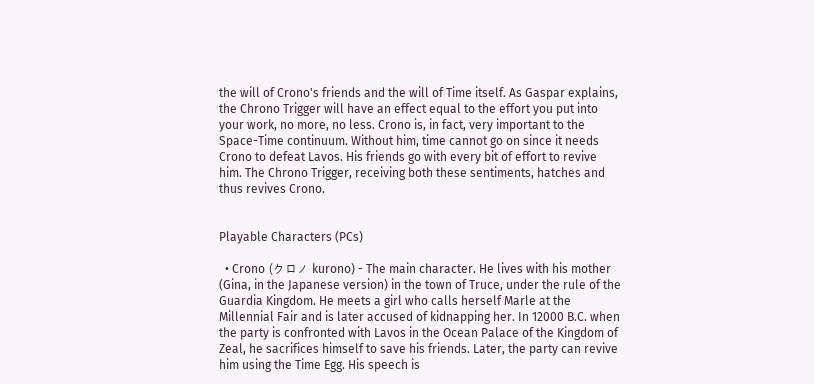the will of Crono's friends and the will of Time itself. As Gaspar explains, the Chrono Trigger will have an effect equal to the effort you put into your work, no more, no less. Crono is, in fact, very important to the Space-Time continuum. Without him, time cannot go on since it needs Crono to defeat Lavos. His friends go with every bit of effort to revive him. The Chrono Trigger, receiving both these sentiments, hatches and thus revives Crono.


Playable Characters (PCs)

  • Crono (クロノ kurono) - The main character. He lives with his mother (Gina, in the Japanese version) in the town of Truce, under the rule of the Guardia Kingdom. He meets a girl who calls herself Marle at the Millennial Fair and is later accused of kidnapping her. In 12000 B.C. when the party is confronted with Lavos in the Ocean Palace of the Kingdom of Zeal, he sacrifices himself to save his friends. Later, the party can revive him using the Time Egg. His speech is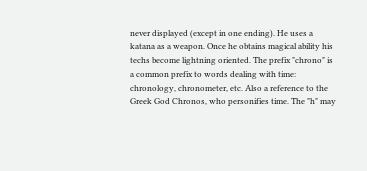never displayed (except in one ending). He uses a katana as a weapon. Once he obtains magical ability his techs become lightning oriented. The prefix "chrono" is a common prefix to words dealing with time: chronology, chronometer, etc. Also a reference to the Greek God Chronos, who personifies time. The "h" may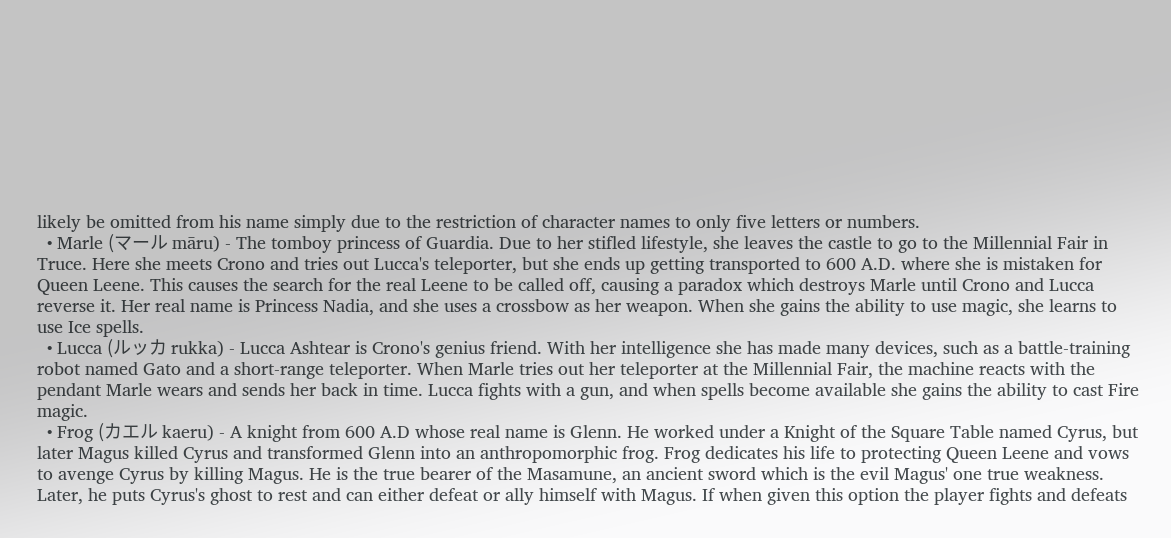likely be omitted from his name simply due to the restriction of character names to only five letters or numbers.
  • Marle (マール māru) - The tomboy princess of Guardia. Due to her stifled lifestyle, she leaves the castle to go to the Millennial Fair in Truce. Here she meets Crono and tries out Lucca's teleporter, but she ends up getting transported to 600 A.D. where she is mistaken for Queen Leene. This causes the search for the real Leene to be called off, causing a paradox which destroys Marle until Crono and Lucca reverse it. Her real name is Princess Nadia, and she uses a crossbow as her weapon. When she gains the ability to use magic, she learns to use Ice spells.
  • Lucca (ルッカ rukka) - Lucca Ashtear is Crono's genius friend. With her intelligence she has made many devices, such as a battle-training robot named Gato and a short-range teleporter. When Marle tries out her teleporter at the Millennial Fair, the machine reacts with the pendant Marle wears and sends her back in time. Lucca fights with a gun, and when spells become available she gains the ability to cast Fire magic.
  • Frog (カエル kaeru) - A knight from 600 A.D whose real name is Glenn. He worked under a Knight of the Square Table named Cyrus, but later Magus killed Cyrus and transformed Glenn into an anthropomorphic frog. Frog dedicates his life to protecting Queen Leene and vows to avenge Cyrus by killing Magus. He is the true bearer of the Masamune, an ancient sword which is the evil Magus' one true weakness. Later, he puts Cyrus's ghost to rest and can either defeat or ally himself with Magus. If when given this option the player fights and defeats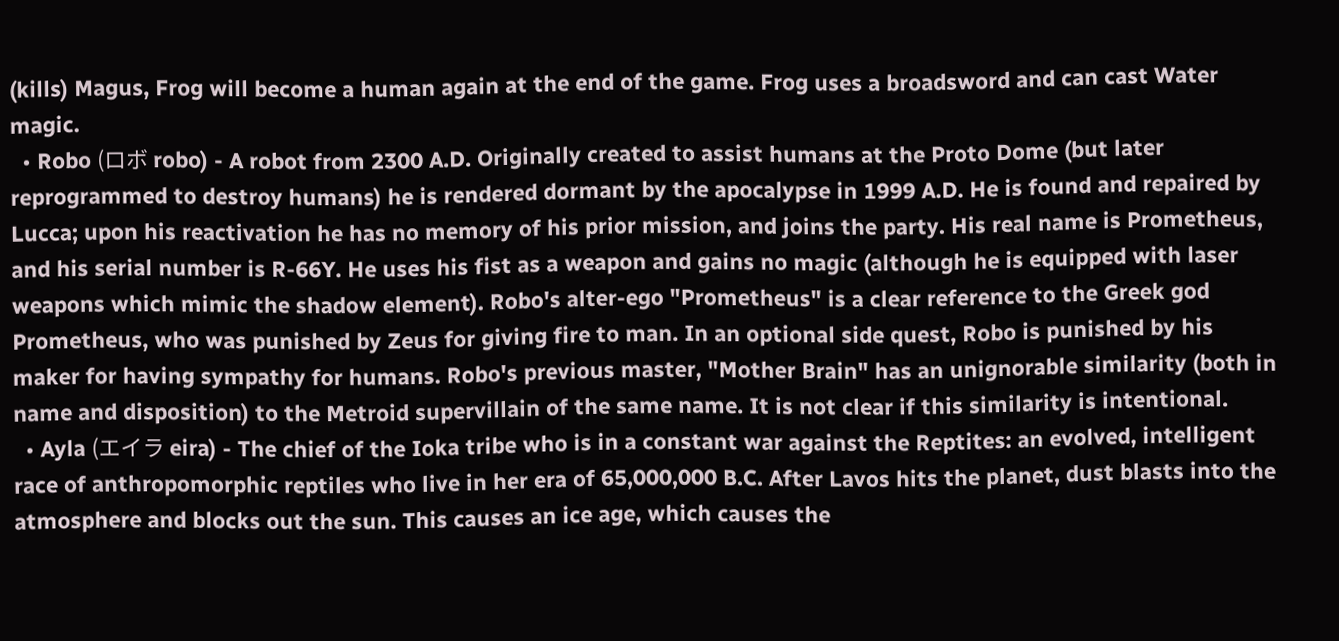(kills) Magus, Frog will become a human again at the end of the game. Frog uses a broadsword and can cast Water magic.
  • Robo (ロボ robo) - A robot from 2300 A.D. Originally created to assist humans at the Proto Dome (but later reprogrammed to destroy humans) he is rendered dormant by the apocalypse in 1999 A.D. He is found and repaired by Lucca; upon his reactivation he has no memory of his prior mission, and joins the party. His real name is Prometheus, and his serial number is R-66Y. He uses his fist as a weapon and gains no magic (although he is equipped with laser weapons which mimic the shadow element). Robo's alter-ego "Prometheus" is a clear reference to the Greek god Prometheus, who was punished by Zeus for giving fire to man. In an optional side quest, Robo is punished by his maker for having sympathy for humans. Robo's previous master, "Mother Brain" has an unignorable similarity (both in name and disposition) to the Metroid supervillain of the same name. It is not clear if this similarity is intentional.
  • Ayla (エイラ eira) - The chief of the Ioka tribe who is in a constant war against the Reptites: an evolved, intelligent race of anthropomorphic reptiles who live in her era of 65,000,000 B.C. After Lavos hits the planet, dust blasts into the atmosphere and blocks out the sun. This causes an ice age, which causes the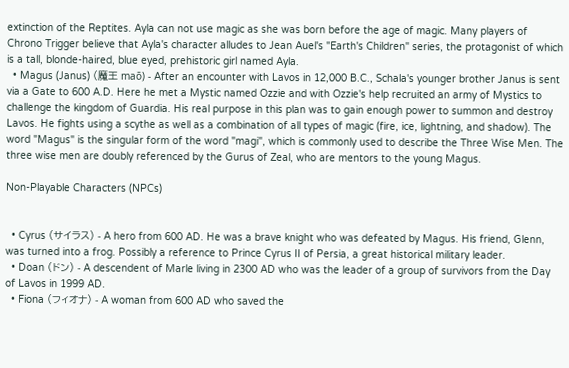extinction of the Reptites. Ayla can not use magic as she was born before the age of magic. Many players of Chrono Trigger believe that Ayla's character alludes to Jean Auel's "Earth's Children" series, the protagonist of which is a tall, blonde-haired, blue eyed, prehistoric girl named Ayla.
  • Magus (Janus) (魔王 maō) - After an encounter with Lavos in 12,000 B.C., Schala's younger brother Janus is sent via a Gate to 600 A.D. Here he met a Mystic named Ozzie and with Ozzie's help recruited an army of Mystics to challenge the kingdom of Guardia. His real purpose in this plan was to gain enough power to summon and destroy Lavos. He fights using a scythe as well as a combination of all types of magic (fire, ice, lightning, and shadow). The word "Magus" is the singular form of the word "magi", which is commonly used to describe the Three Wise Men. The three wise men are doubly referenced by the Gurus of Zeal, who are mentors to the young Magus.

Non-Playable Characters (NPCs)


  • Cyrus (サイラス) - A hero from 600 AD. He was a brave knight who was defeated by Magus. His friend, Glenn, was turned into a frog. Possibly a reference to Prince Cyrus II of Persia, a great historical military leader.
  • Doan (ドン) - A descendent of Marle living in 2300 AD who was the leader of a group of survivors from the Day of Lavos in 1999 AD.
  • Fiona (フィオナ) - A woman from 600 AD who saved the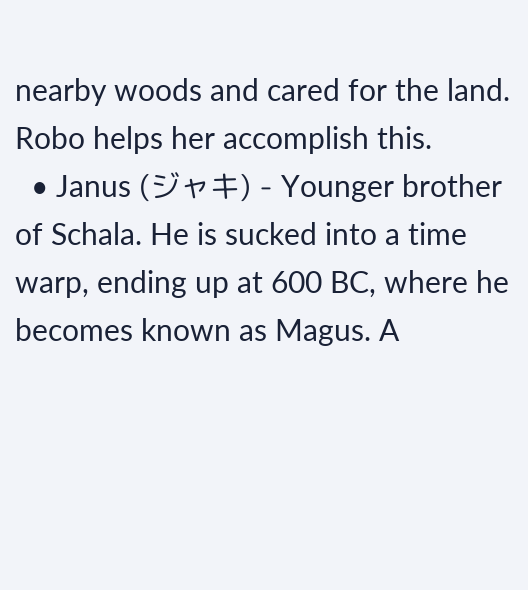nearby woods and cared for the land. Robo helps her accomplish this.
  • Janus (ジャキ) - Younger brother of Schala. He is sucked into a time warp, ending up at 600 BC, where he becomes known as Magus. A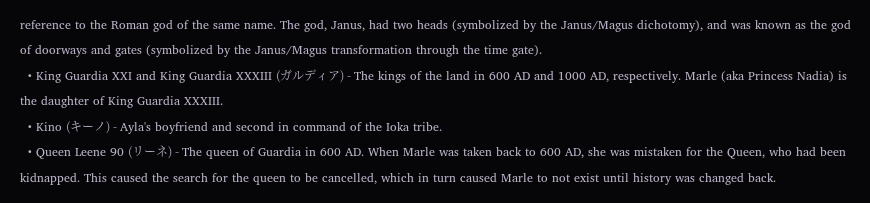reference to the Roman god of the same name. The god, Janus, had two heads (symbolized by the Janus/Magus dichotomy), and was known as the god of doorways and gates (symbolized by the Janus/Magus transformation through the time gate).
  • King Guardia XXI and King Guardia XXXIII (ガルディア) - The kings of the land in 600 AD and 1000 AD, respectively. Marle (aka Princess Nadia) is the daughter of King Guardia XXXIII.
  • Kino (キーノ) - Ayla's boyfriend and second in command of the Ioka tribe.
  • Queen Leene 90 (リーネ) - The queen of Guardia in 600 AD. When Marle was taken back to 600 AD, she was mistaken for the Queen, who had been kidnapped. This caused the search for the queen to be cancelled, which in turn caused Marle to not exist until history was changed back.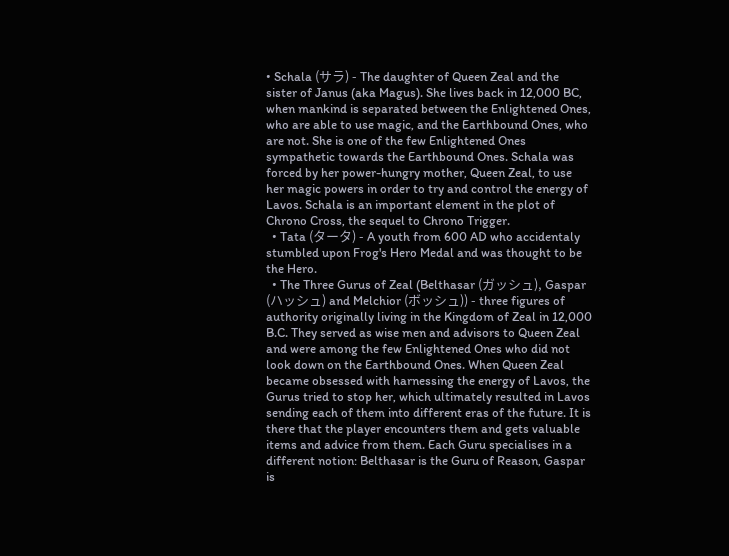• Schala (サラ) - The daughter of Queen Zeal and the sister of Janus (aka Magus). She lives back in 12,000 BC, when mankind is separated between the Enlightened Ones, who are able to use magic, and the Earthbound Ones, who are not. She is one of the few Enlightened Ones sympathetic towards the Earthbound Ones. Schala was forced by her power-hungry mother, Queen Zeal, to use her magic powers in order to try and control the energy of Lavos. Schala is an important element in the plot of Chrono Cross, the sequel to Chrono Trigger.
  • Tata (タータ) - A youth from 600 AD who accidentaly stumbled upon Frog's Hero Medal and was thought to be the Hero.
  • The Three Gurus of Zeal (Belthasar (ガッシュ), Gaspar (ハッシュ) and Melchior (ボッシュ)) - three figures of authority originally living in the Kingdom of Zeal in 12,000 B.C. They served as wise men and advisors to Queen Zeal and were among the few Enlightened Ones who did not look down on the Earthbound Ones. When Queen Zeal became obsessed with harnessing the energy of Lavos, the Gurus tried to stop her, which ultimately resulted in Lavos sending each of them into different eras of the future. It is there that the player encounters them and gets valuable items and advice from them. Each Guru specialises in a different notion: Belthasar is the Guru of Reason, Gaspar is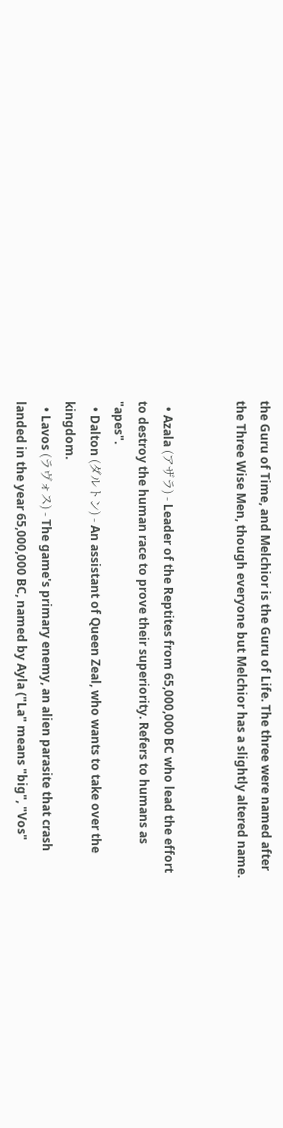the Guru of Time, and Melchior is the Guru of Life. The three were named after the Three Wise Men, though everyone but Melchior has a slightly altered name.


  • Azala (アザラ) - Leader of the Reptites from 65,000,000 BC who lead the effort to destroy the human race to prove their superiority. Refers to humans as "apes".
  • Dalton (ダルトン) - An assistant of Queen Zeal, who wants to take over the kingdom.
  • Lavos (ラヴォス) - The game's primary enemy, an alien parasite that crash landed in the year 65,000,000 BC, named by Ayla ("La" means "big", "Vos"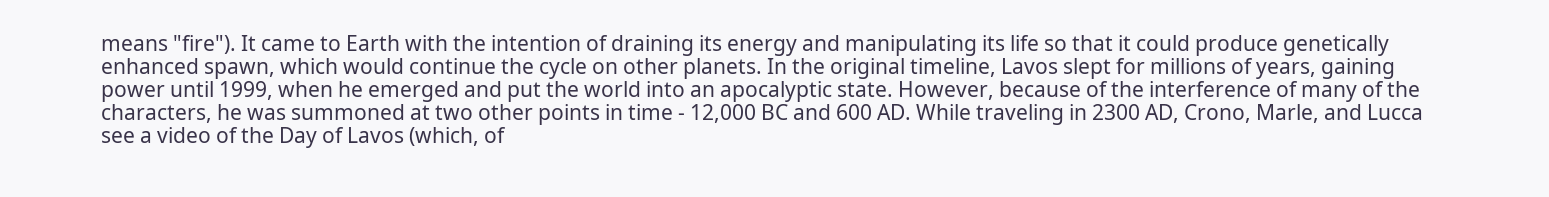means "fire"). It came to Earth with the intention of draining its energy and manipulating its life so that it could produce genetically enhanced spawn, which would continue the cycle on other planets. In the original timeline, Lavos slept for millions of years, gaining power until 1999, when he emerged and put the world into an apocalyptic state. However, because of the interference of many of the characters, he was summoned at two other points in time - 12,000 BC and 600 AD. While traveling in 2300 AD, Crono, Marle, and Lucca see a video of the Day of Lavos (which, of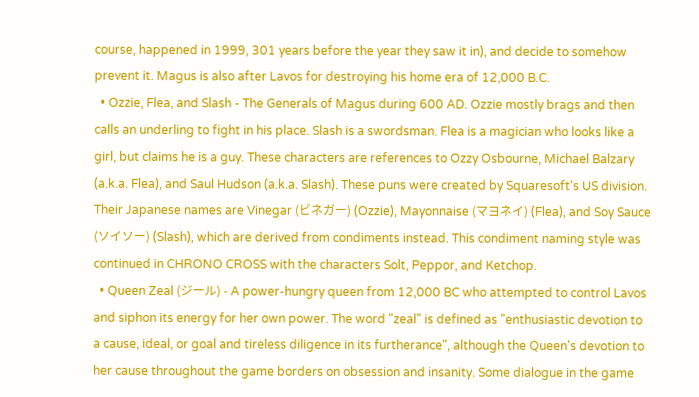course, happened in 1999, 301 years before the year they saw it in), and decide to somehow prevent it. Magus is also after Lavos for destroying his home era of 12,000 B.C.
  • Ozzie, Flea, and Slash - The Generals of Magus during 600 AD. Ozzie mostly brags and then calls an underling to fight in his place. Slash is a swordsman. Flea is a magician who looks like a girl, but claims he is a guy. These characters are references to Ozzy Osbourne, Michael Balzary (a.k.a. Flea), and Saul Hudson (a.k.a. Slash). These puns were created by Squaresoft's US division. Their Japanese names are Vinegar (ビネガー) (Ozzie), Mayonnaise (マヨネイ) (Flea), and Soy Sauce (ソイソー) (Slash), which are derived from condiments instead. This condiment naming style was continued in CHRONO CROSS with the characters Solt, Peppor, and Ketchop.
  • Queen Zeal (ジール) - A power-hungry queen from 12,000 BC who attempted to control Lavos and siphon its energy for her own power. The word "zeal" is defined as "enthusiastic devotion to a cause, ideal, or goal and tireless diligence in its furtherance", although the Queen's devotion to her cause throughout the game borders on obsession and insanity. Some dialogue in the game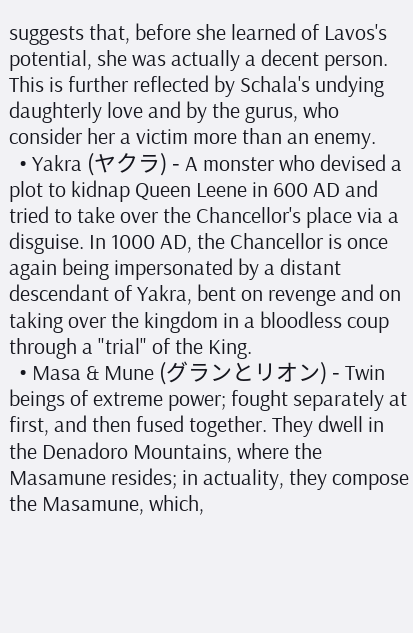suggests that, before she learned of Lavos's potential, she was actually a decent person. This is further reflected by Schala's undying daughterly love and by the gurus, who consider her a victim more than an enemy.
  • Yakra (ヤクラ) - A monster who devised a plot to kidnap Queen Leene in 600 AD and tried to take over the Chancellor's place via a disguise. In 1000 AD, the Chancellor is once again being impersonated by a distant descendant of Yakra, bent on revenge and on taking over the kingdom in a bloodless coup through a "trial" of the King.
  • Masa & Mune (グランとリオン) - Twin beings of extreme power; fought separately at first, and then fused together. They dwell in the Denadoro Mountains, where the Masamune resides; in actuality, they compose the Masamune, which,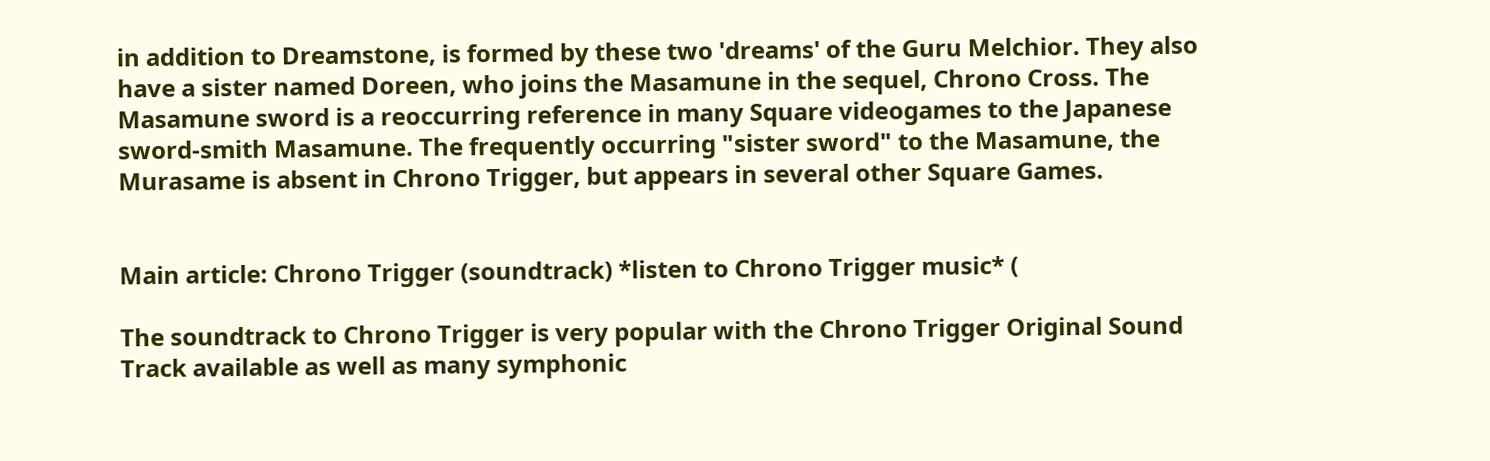in addition to Dreamstone, is formed by these two 'dreams' of the Guru Melchior. They also have a sister named Doreen, who joins the Masamune in the sequel, Chrono Cross. The Masamune sword is a reoccurring reference in many Square videogames to the Japanese sword-smith Masamune. The frequently occurring "sister sword" to the Masamune, the Murasame is absent in Chrono Trigger, but appears in several other Square Games.


Main article: Chrono Trigger (soundtrack) *listen to Chrono Trigger music* (

The soundtrack to Chrono Trigger is very popular with the Chrono Trigger Original Sound Track available as well as many symphonic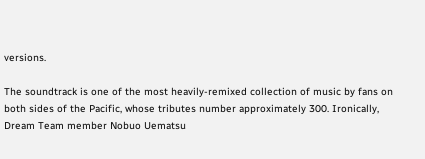versions.

The soundtrack is one of the most heavily-remixed collection of music by fans on both sides of the Pacific, whose tributes number approximately 300. Ironically, Dream Team member Nobuo Uematsu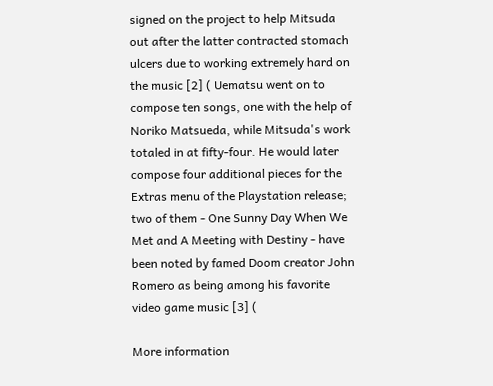signed on the project to help Mitsuda out after the latter contracted stomach ulcers due to working extremely hard on the music [2] ( Uematsu went on to compose ten songs, one with the help of Noriko Matsueda, while Mitsuda's work totaled in at fifty-four. He would later compose four additional pieces for the Extras menu of the Playstation release; two of them - One Sunny Day When We Met and A Meeting with Destiny - have been noted by famed Doom creator John Romero as being among his favorite video game music [3] (

More information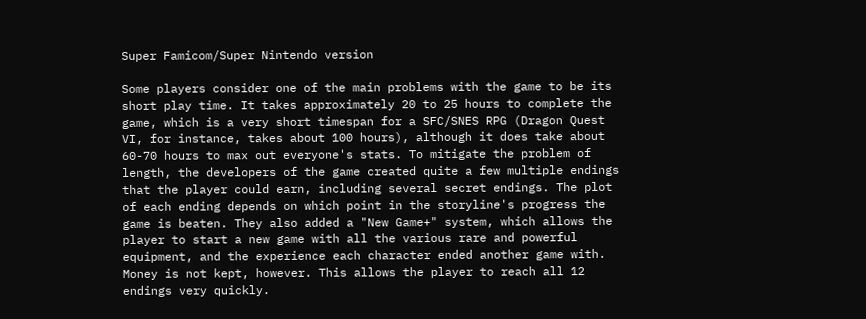Super Famicom/Super Nintendo version

Some players consider one of the main problems with the game to be its short play time. It takes approximately 20 to 25 hours to complete the game, which is a very short timespan for a SFC/SNES RPG (Dragon Quest VI, for instance, takes about 100 hours), although it does take about 60-70 hours to max out everyone's stats. To mitigate the problem of length, the developers of the game created quite a few multiple endings that the player could earn, including several secret endings. The plot of each ending depends on which point in the storyline's progress the game is beaten. They also added a "New Game+" system, which allows the player to start a new game with all the various rare and powerful equipment, and the experience each character ended another game with. Money is not kept, however. This allows the player to reach all 12 endings very quickly.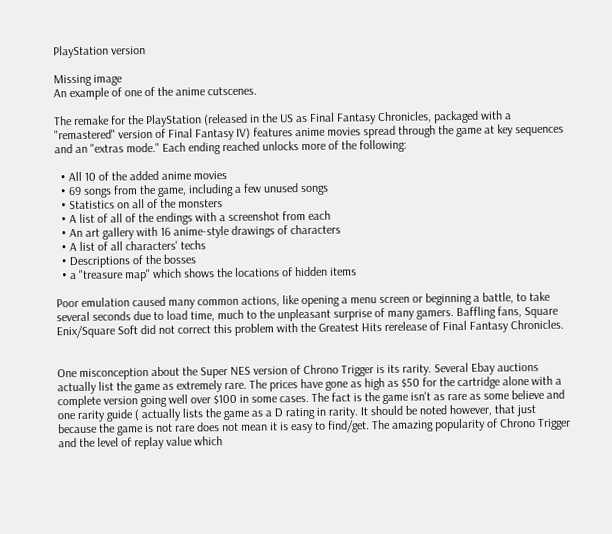PlayStation version

Missing image
An example of one of the anime cutscenes.

The remake for the PlayStation (released in the US as Final Fantasy Chronicles, packaged with a "remastered" version of Final Fantasy IV) features anime movies spread through the game at key sequences and an "extras mode." Each ending reached unlocks more of the following:

  • All 10 of the added anime movies
  • 69 songs from the game, including a few unused songs
  • Statistics on all of the monsters
  • A list of all of the endings with a screenshot from each
  • An art gallery with 16 anime-style drawings of characters
  • A list of all characters' techs
  • Descriptions of the bosses
  • a "treasure map" which shows the locations of hidden items

Poor emulation caused many common actions, like opening a menu screen or beginning a battle, to take several seconds due to load time, much to the unpleasant surprise of many gamers. Baffling fans, Square Enix/Square Soft did not correct this problem with the Greatest Hits rerelease of Final Fantasy Chronicles.


One misconception about the Super NES version of Chrono Trigger is its rarity. Several Ebay auctions actually list the game as extremely rare. The prices have gone as high as $50 for the cartridge alone with a complete version going well over $100 in some cases. The fact is the game isn't as rare as some believe and one rarity guide ( actually lists the game as a D rating in rarity. It should be noted however, that just because the game is not rare does not mean it is easy to find/get. The amazing popularity of Chrono Trigger and the level of replay value which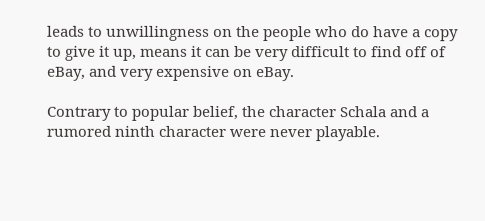leads to unwillingness on the people who do have a copy to give it up, means it can be very difficult to find off of eBay, and very expensive on eBay.

Contrary to popular belief, the character Schala and a rumored ninth character were never playable.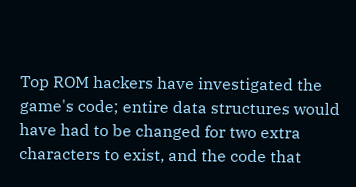Top ROM hackers have investigated the game's code; entire data structures would have had to be changed for two extra characters to exist, and the code that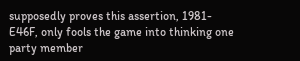supposedly proves this assertion, 1981-E46F, only fools the game into thinking one party member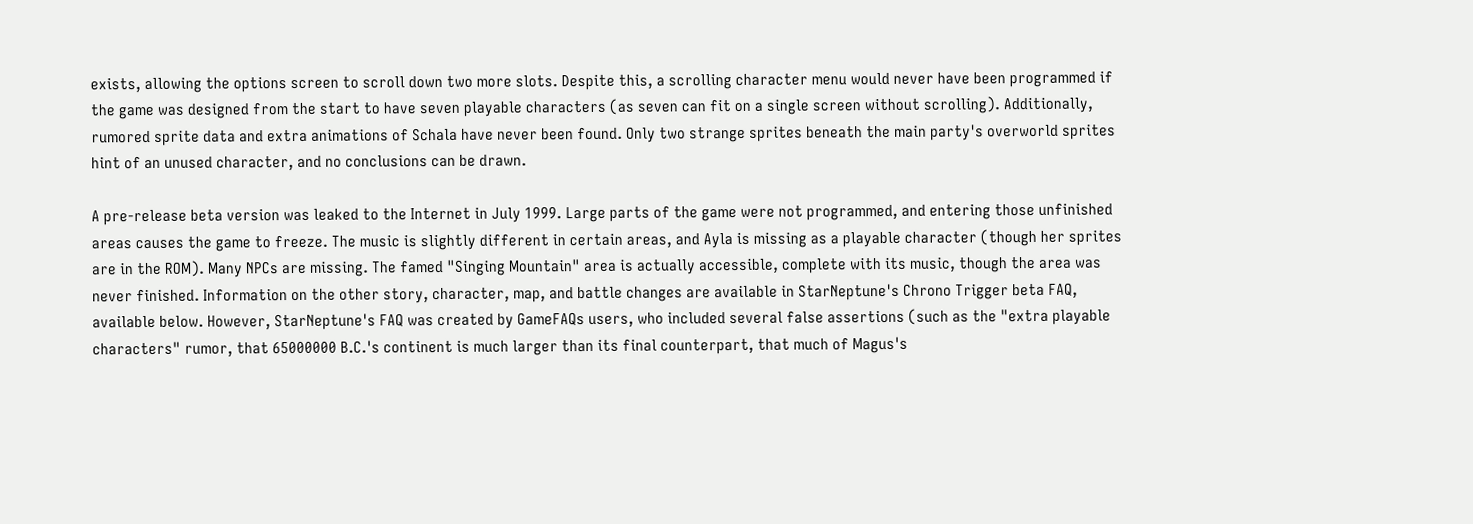exists, allowing the options screen to scroll down two more slots. Despite this, a scrolling character menu would never have been programmed if the game was designed from the start to have seven playable characters (as seven can fit on a single screen without scrolling). Additionally, rumored sprite data and extra animations of Schala have never been found. Only two strange sprites beneath the main party's overworld sprites hint of an unused character, and no conclusions can be drawn.

A pre-release beta version was leaked to the Internet in July 1999. Large parts of the game were not programmed, and entering those unfinished areas causes the game to freeze. The music is slightly different in certain areas, and Ayla is missing as a playable character (though her sprites are in the ROM). Many NPCs are missing. The famed "Singing Mountain" area is actually accessible, complete with its music, though the area was never finished. Information on the other story, character, map, and battle changes are available in StarNeptune's Chrono Trigger beta FAQ, available below. However, StarNeptune's FAQ was created by GameFAQs users, who included several false assertions (such as the "extra playable characters" rumor, that 65000000 B.C.'s continent is much larger than its final counterpart, that much of Magus's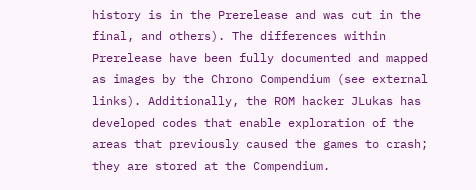history is in the Prerelease and was cut in the final, and others). The differences within Prerelease have been fully documented and mapped as images by the Chrono Compendium (see external links). Additionally, the ROM hacker JLukas has developed codes that enable exploration of the areas that previously caused the games to crash; they are stored at the Compendium.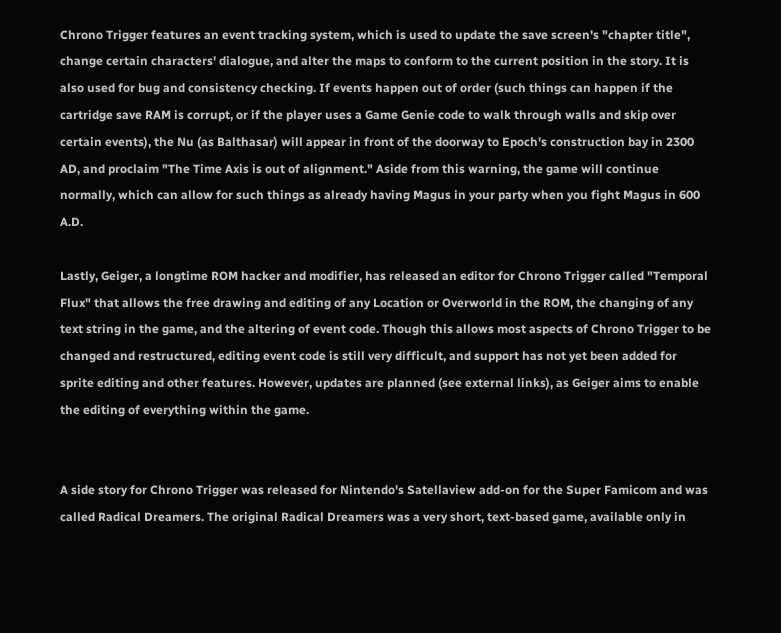Chrono Trigger features an event tracking system, which is used to update the save screen's "chapter title", change certain characters' dialogue, and alter the maps to conform to the current position in the story. It is also used for bug and consistency checking. If events happen out of order (such things can happen if the cartridge save RAM is corrupt, or if the player uses a Game Genie code to walk through walls and skip over certain events), the Nu (as Balthasar) will appear in front of the doorway to Epoch's construction bay in 2300 AD, and proclaim "The Time Axis is out of alignment." Aside from this warning, the game will continue normally, which can allow for such things as already having Magus in your party when you fight Magus in 600 A.D.

Lastly, Geiger, a longtime ROM hacker and modifier, has released an editor for Chrono Trigger called "Temporal Flux" that allows the free drawing and editing of any Location or Overworld in the ROM, the changing of any text string in the game, and the altering of event code. Though this allows most aspects of Chrono Trigger to be changed and restructured, editing event code is still very difficult, and support has not yet been added for sprite editing and other features. However, updates are planned (see external links), as Geiger aims to enable the editing of everything within the game.


A side story for Chrono Trigger was released for Nintendo's Satellaview add-on for the Super Famicom and was called Radical Dreamers. The original Radical Dreamers was a very short, text-based game, available only in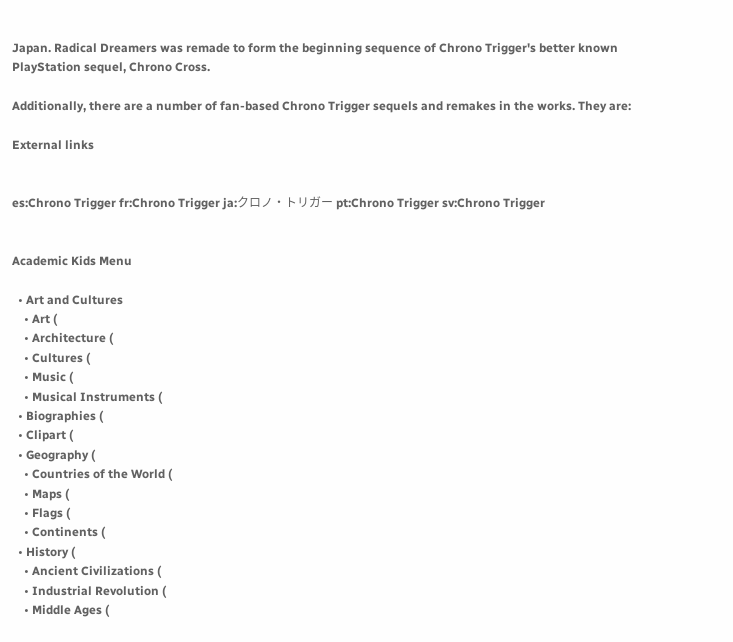Japan. Radical Dreamers was remade to form the beginning sequence of Chrono Trigger's better known PlayStation sequel, Chrono Cross.

Additionally, there are a number of fan-based Chrono Trigger sequels and remakes in the works. They are:

External links


es:Chrono Trigger fr:Chrono Trigger ja:クロノ・トリガー pt:Chrono Trigger sv:Chrono Trigger


Academic Kids Menu

  • Art and Cultures
    • Art (
    • Architecture (
    • Cultures (
    • Music (
    • Musical Instruments (
  • Biographies (
  • Clipart (
  • Geography (
    • Countries of the World (
    • Maps (
    • Flags (
    • Continents (
  • History (
    • Ancient Civilizations (
    • Industrial Revolution (
    • Middle Ages (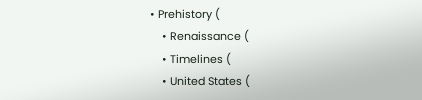• Prehistory (
    • Renaissance (
    • Timelines (
    • United States (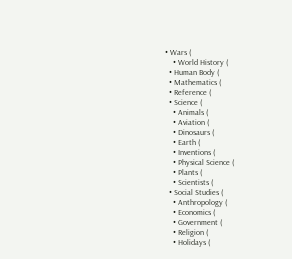• Wars (
    • World History (
  • Human Body (
  • Mathematics (
  • Reference (
  • Science (
    • Animals (
    • Aviation (
    • Dinosaurs (
    • Earth (
    • Inventions (
    • Physical Science (
    • Plants (
    • Scientists (
  • Social Studies (
    • Anthropology (
    • Economics (
    • Government (
    • Religion (
    • Holidays (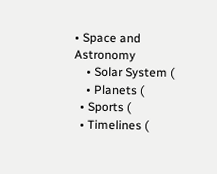• Space and Astronomy
    • Solar System (
    • Planets (
  • Sports (
  • Timelines (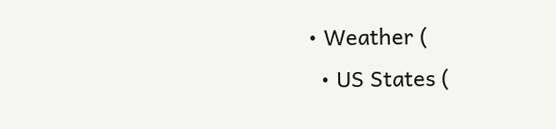• Weather (
  • US States (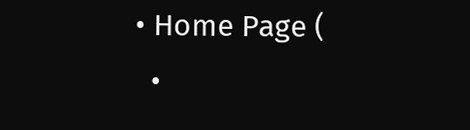• Home Page (
  •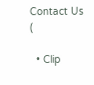Contact Us (

  • Clip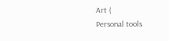Art (
Personal tools